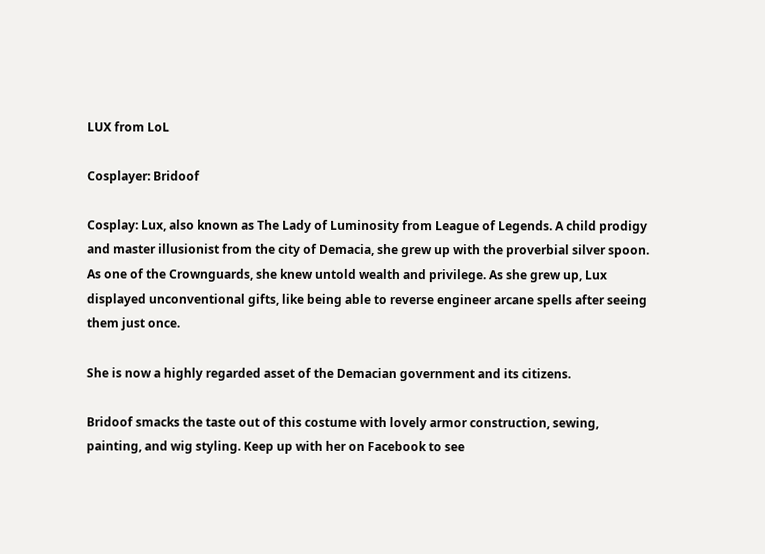LUX from LoL

Cosplayer: Bridoof

Cosplay: Lux, also known as The Lady of Luminosity from League of Legends. A child prodigy and master illusionist from the city of Demacia, she grew up with the proverbial silver spoon.  As one of the Crownguards, she knew untold wealth and privilege. As she grew up, Lux displayed unconventional gifts, like being able to reverse engineer arcane spells after seeing them just once.

She is now a highly regarded asset of the Demacian government and its citizens.

Bridoof smacks the taste out of this costume with lovely armor construction, sewing, painting, and wig styling. Keep up with her on Facebook to see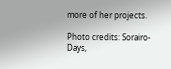more of her projects.

Photo credits: Sorairo-Days,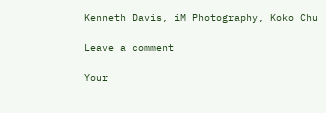Kenneth Davis, iM Photography, Koko Chu

Leave a comment

Your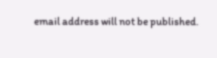email address will not be published.